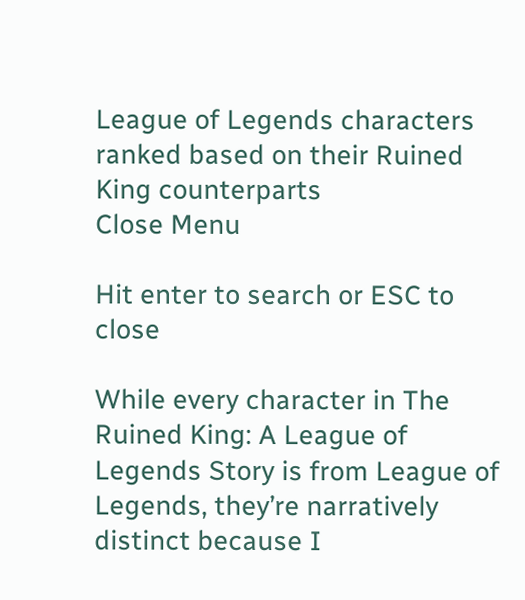League of Legends characters ranked based on their Ruined King counterparts
Close Menu

Hit enter to search or ESC to close

While every character in The Ruined King: A League of Legends Story is from League of Legends, they’re narratively distinct because I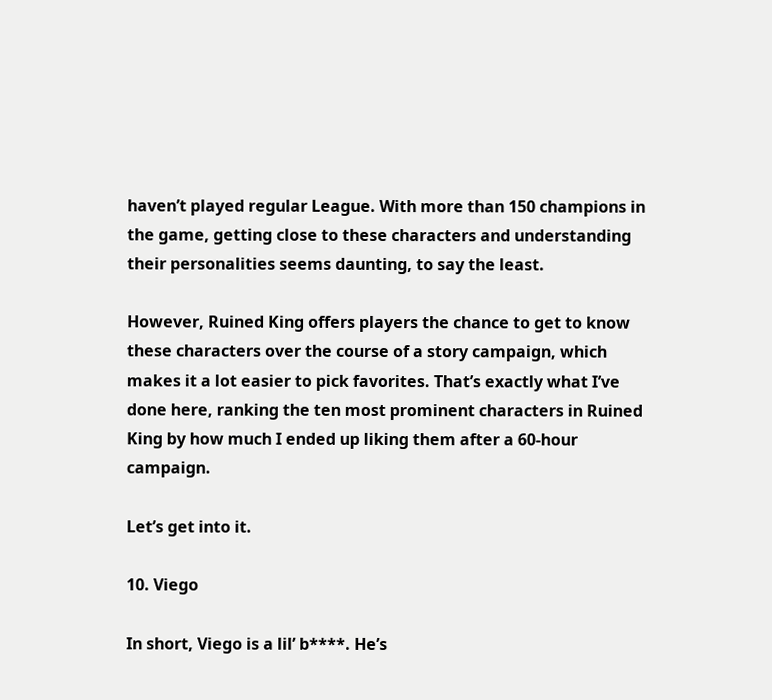haven’t played regular League. With more than 150 champions in the game, getting close to these characters and understanding their personalities seems daunting, to say the least.

However, Ruined King offers players the chance to get to know these characters over the course of a story campaign, which makes it a lot easier to pick favorites. That’s exactly what I’ve done here, ranking the ten most prominent characters in Ruined King by how much I ended up liking them after a 60-hour campaign.

Let’s get into it.

10. Viego

In short, Viego is a lil’ b****. He’s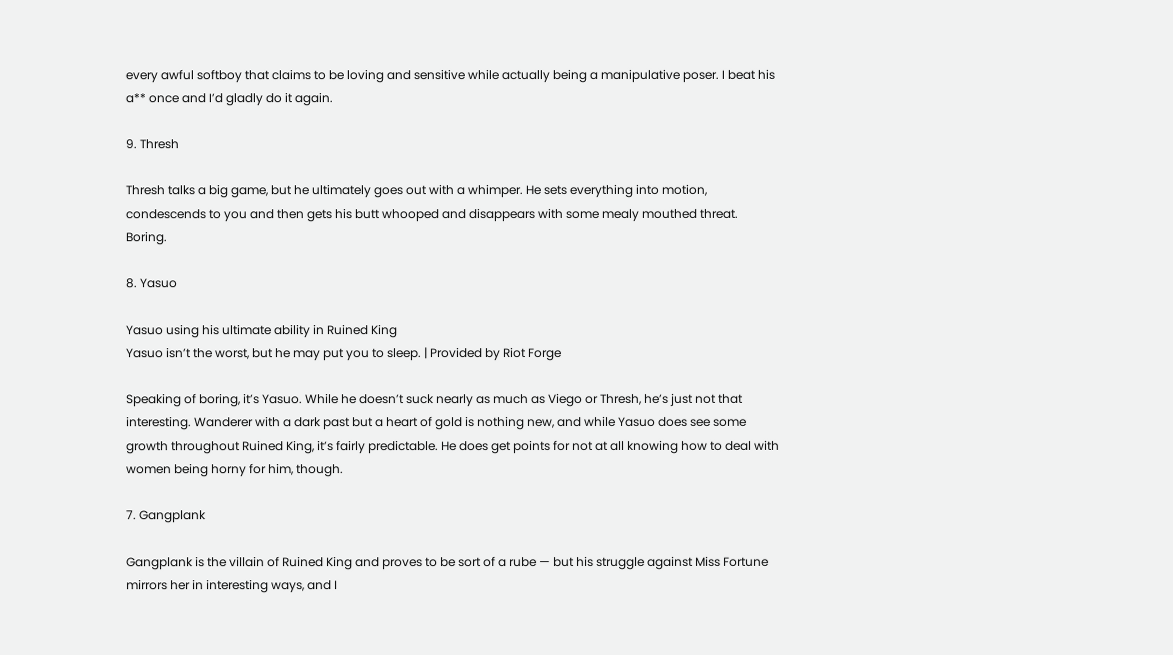every awful softboy that claims to be loving and sensitive while actually being a manipulative poser. I beat his a** once and I’d gladly do it again.

9. Thresh

Thresh talks a big game, but he ultimately goes out with a whimper. He sets everything into motion, condescends to you and then gets his butt whooped and disappears with some mealy mouthed threat. Boring.

8. Yasuo

Yasuo using his ultimate ability in Ruined King
Yasuo isn’t the worst, but he may put you to sleep. | Provided by Riot Forge

Speaking of boring, it’s Yasuo. While he doesn’t suck nearly as much as Viego or Thresh, he’s just not that interesting. Wanderer with a dark past but a heart of gold is nothing new, and while Yasuo does see some growth throughout Ruined King, it’s fairly predictable. He does get points for not at all knowing how to deal with women being horny for him, though.

7. Gangplank

Gangplank is the villain of Ruined King and proves to be sort of a rube — but his struggle against Miss Fortune mirrors her in interesting ways, and I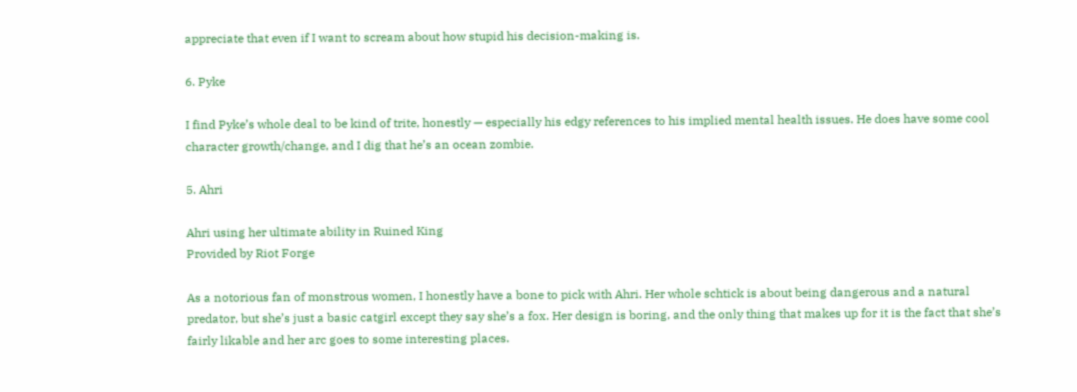appreciate that even if I want to scream about how stupid his decision-making is.

6. Pyke

I find Pyke’s whole deal to be kind of trite, honestly — especially his edgy references to his implied mental health issues. He does have some cool character growth/change, and I dig that he’s an ocean zombie.

5. Ahri

Ahri using her ultimate ability in Ruined King
Provided by Riot Forge

As a notorious fan of monstrous women, I honestly have a bone to pick with Ahri. Her whole schtick is about being dangerous and a natural predator, but she’s just a basic catgirl except they say she’s a fox. Her design is boring, and the only thing that makes up for it is the fact that she’s fairly likable and her arc goes to some interesting places.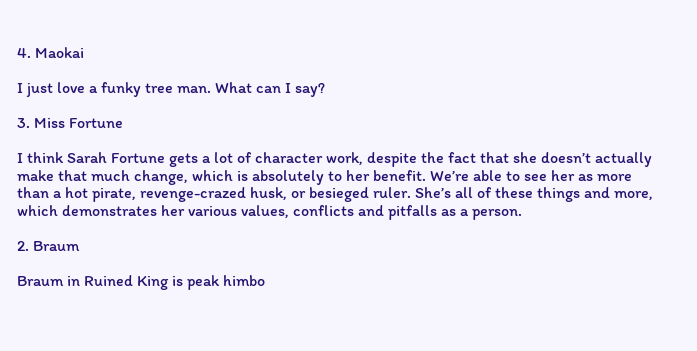4. Maokai

I just love a funky tree man. What can I say?

3. Miss Fortune

I think Sarah Fortune gets a lot of character work, despite the fact that she doesn’t actually make that much change, which is absolutely to her benefit. We’re able to see her as more than a hot pirate, revenge-crazed husk, or besieged ruler. She’s all of these things and more, which demonstrates her various values, conflicts and pitfalls as a person.

2. Braum

Braum in Ruined King is peak himbo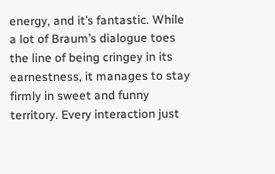energy, and it’s fantastic. While a lot of Braum’s dialogue toes the line of being cringey in its earnestness, it manages to stay firmly in sweet and funny territory. Every interaction just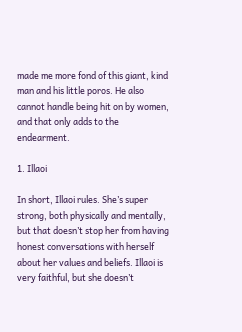made me more fond of this giant, kind man and his little poros. He also cannot handle being hit on by women, and that only adds to the endearment.

1. Illaoi

In short, Illaoi rules. She’s super strong, both physically and mentally, but that doesn’t stop her from having honest conversations with herself about her values and beliefs. Illaoi is very faithful, but she doesn’t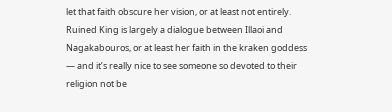let that faith obscure her vision, or at least not entirely. Ruined King is largely a dialogue between Illaoi and Nagakabouros, or at least her faith in the kraken goddess — and it’s really nice to see someone so devoted to their religion not be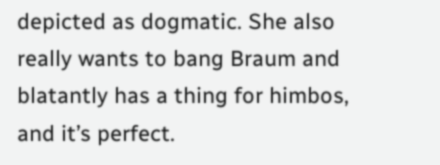depicted as dogmatic. She also really wants to bang Braum and blatantly has a thing for himbos, and it’s perfect.